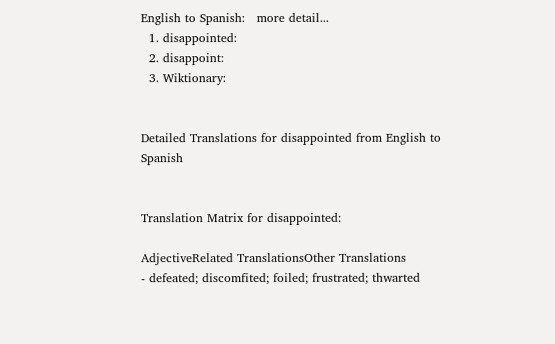English to Spanish:   more detail...
  1. disappointed:
  2. disappoint:
  3. Wiktionary:


Detailed Translations for disappointed from English to Spanish


Translation Matrix for disappointed:

AdjectiveRelated TranslationsOther Translations
- defeated; discomfited; foiled; frustrated; thwarted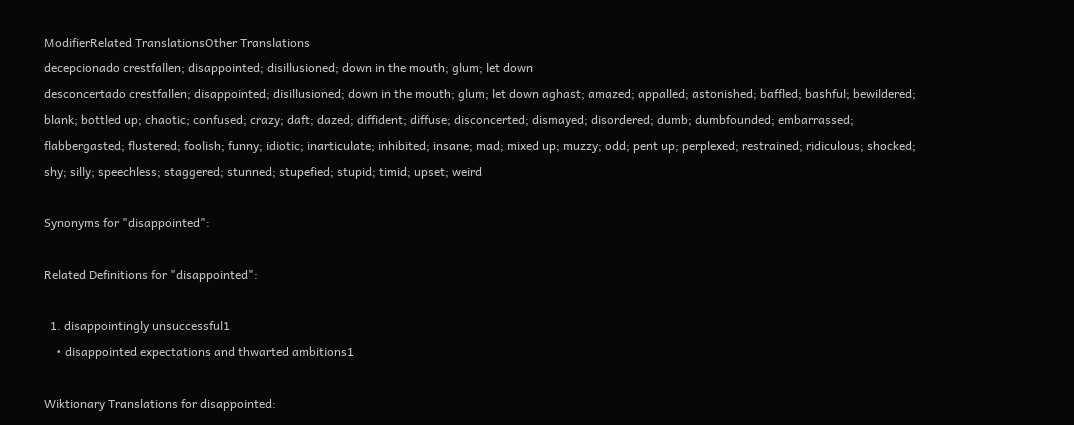ModifierRelated TranslationsOther Translations
decepcionado crestfallen; disappointed; disillusioned; down in the mouth; glum; let down
desconcertado crestfallen; disappointed; disillusioned; down in the mouth; glum; let down aghast; amazed; appalled; astonished; baffled; bashful; bewildered; blank; bottled up; chaotic; confused; crazy; daft; dazed; diffident; diffuse; disconcerted; dismayed; disordered; dumb; dumbfounded; embarrassed; flabbergasted; flustered; foolish; funny; idiotic; inarticulate; inhibited; insane; mad; mixed up; muzzy; odd; pent up; perplexed; restrained; ridiculous; shocked; shy; silly; speechless; staggered; stunned; stupefied; stupid; timid; upset; weird

Synonyms for "disappointed":

Related Definitions for "disappointed":

  1. disappointingly unsuccessful1
    • disappointed expectations and thwarted ambitions1

Wiktionary Translations for disappointed: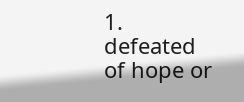1. defeated of hope or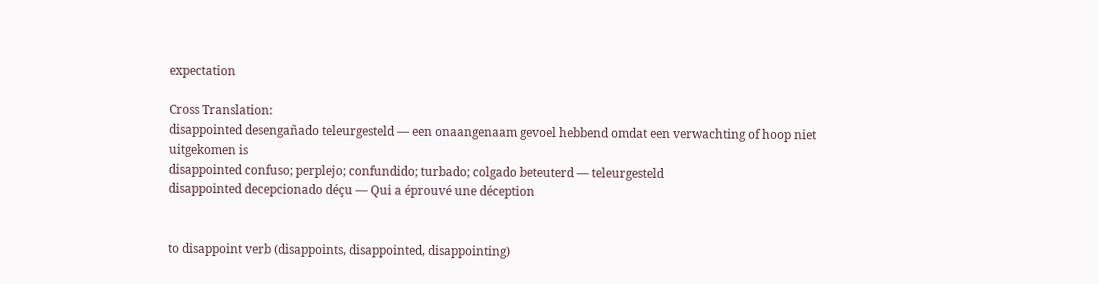expectation

Cross Translation:
disappointed desengañado teleurgesteld — een onaangenaam gevoel hebbend omdat een verwachting of hoop niet uitgekomen is
disappointed confuso; perplejo; confundido; turbado; colgado beteuterd — teleurgesteld
disappointed decepcionado déçu — Qui a éprouvé une déception


to disappoint verb (disappoints, disappointed, disappointing)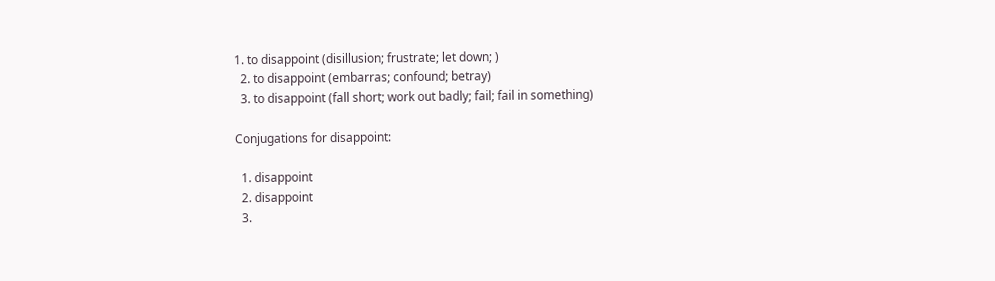1. to disappoint (disillusion; frustrate; let down; )
  2. to disappoint (embarras; confound; betray)
  3. to disappoint (fall short; work out badly; fail; fail in something)

Conjugations for disappoint:

  1. disappoint
  2. disappoint
  3.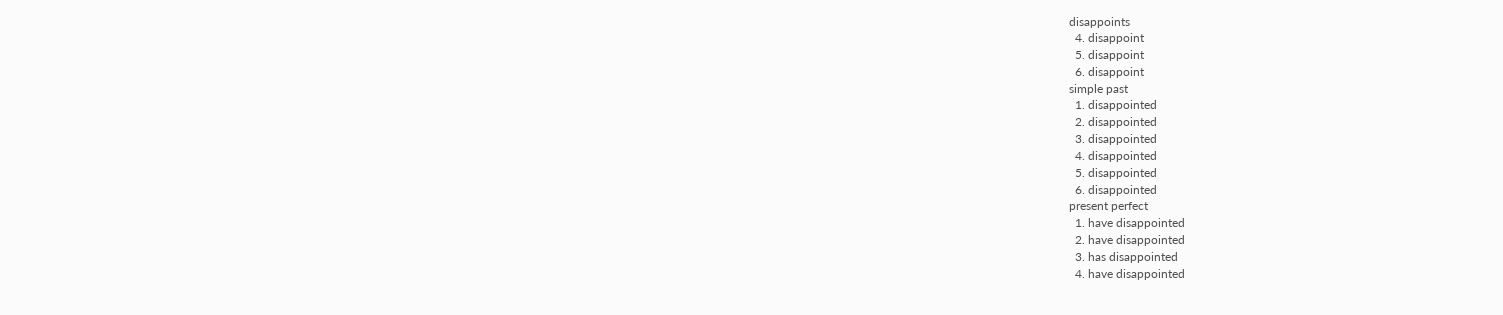disappoints
  4. disappoint
  5. disappoint
  6. disappoint
simple past
  1. disappointed
  2. disappointed
  3. disappointed
  4. disappointed
  5. disappointed
  6. disappointed
present perfect
  1. have disappointed
  2. have disappointed
  3. has disappointed
  4. have disappointed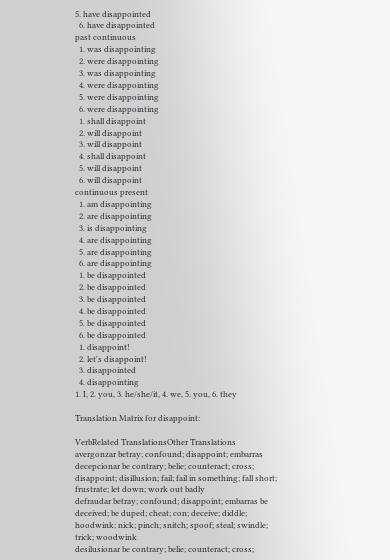5. have disappointed
  6. have disappointed
past continuous
  1. was disappointing
  2. were disappointing
  3. was disappointing
  4. were disappointing
  5. were disappointing
  6. were disappointing
  1. shall disappoint
  2. will disappoint
  3. will disappoint
  4. shall disappoint
  5. will disappoint
  6. will disappoint
continuous present
  1. am disappointing
  2. are disappointing
  3. is disappointing
  4. are disappointing
  5. are disappointing
  6. are disappointing
  1. be disappointed
  2. be disappointed
  3. be disappointed
  4. be disappointed
  5. be disappointed
  6. be disappointed
  1. disappoint!
  2. let's disappoint!
  3. disappointed
  4. disappointing
1. I, 2. you, 3. he/she/it, 4. we, 5. you, 6. they

Translation Matrix for disappoint:

VerbRelated TranslationsOther Translations
avergonzar betray; confound; disappoint; embarras
decepcionar be contrary; belie; counteract; cross; disappoint; disillusion; fail; fail in something; fall short; frustrate; let down; work out badly
defraudar betray; confound; disappoint; embarras be deceived; be duped; cheat; con; deceive; diddle; hoodwink; nick; pinch; snitch; spoof; steal; swindle; trick; woodwink
desilusionar be contrary; belie; counteract; cross;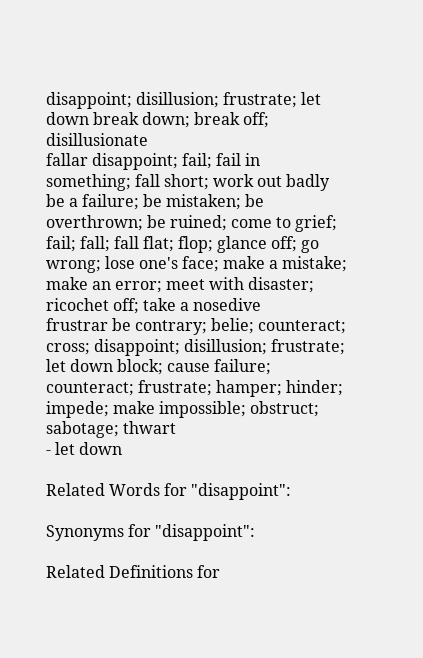disappoint; disillusion; frustrate; let down break down; break off; disillusionate
fallar disappoint; fail; fail in something; fall short; work out badly be a failure; be mistaken; be overthrown; be ruined; come to grief; fail; fall; fall flat; flop; glance off; go wrong; lose one's face; make a mistake; make an error; meet with disaster; ricochet off; take a nosedive
frustrar be contrary; belie; counteract; cross; disappoint; disillusion; frustrate; let down block; cause failure; counteract; frustrate; hamper; hinder; impede; make impossible; obstruct; sabotage; thwart
- let down

Related Words for "disappoint":

Synonyms for "disappoint":

Related Definitions for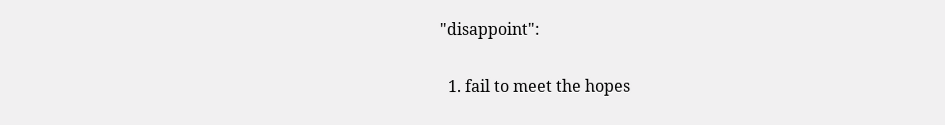"disappoint":

  1. fail to meet the hopes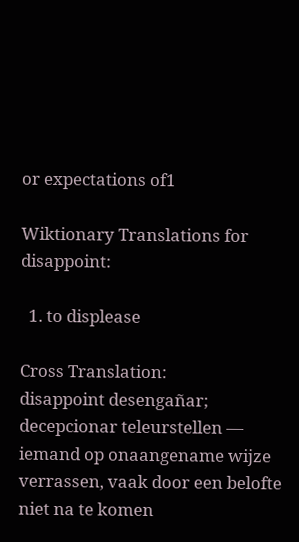or expectations of1

Wiktionary Translations for disappoint:

  1. to displease

Cross Translation:
disappoint desengañar; decepcionar teleurstellen — iemand op onaangename wijze verrassen, vaak door een belofte niet na te komen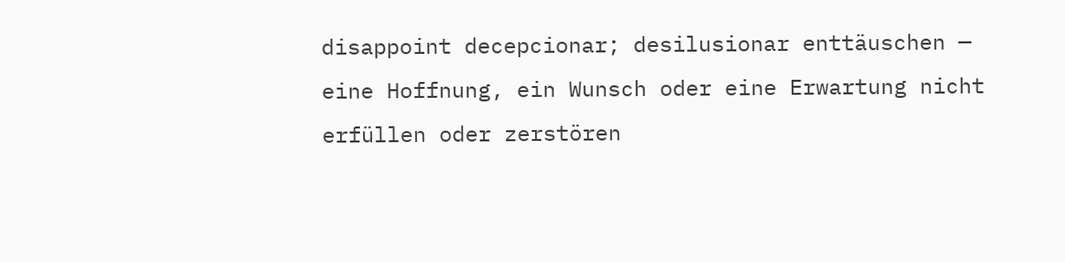disappoint decepcionar; desilusionar enttäuschen — eine Hoffnung, ein Wunsch oder eine Erwartung nicht erfüllen oder zerstören